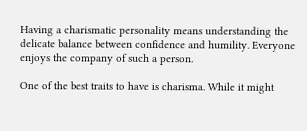Having a charismatic personality means understanding the delicate balance between confidence and humility. Everyone enjoys the company of such a person.

One of the best traits to have is charisma. While it might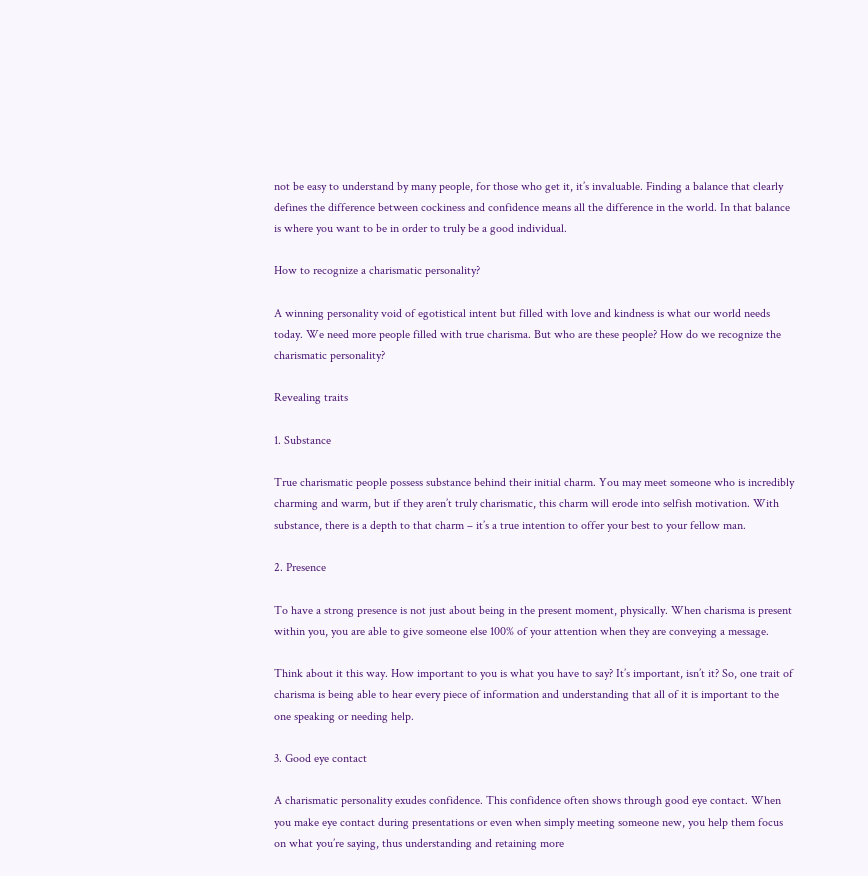not be easy to understand by many people, for those who get it, it’s invaluable. Finding a balance that clearly defines the difference between cockiness and confidence means all the difference in the world. In that balance is where you want to be in order to truly be a good individual.

How to recognize a charismatic personality?

A winning personality void of egotistical intent but filled with love and kindness is what our world needs today. We need more people filled with true charisma. But who are these people? How do we recognize the charismatic personality?

Revealing traits

1. Substance

True charismatic people possess substance behind their initial charm. You may meet someone who is incredibly charming and warm, but if they aren’t truly charismatic, this charm will erode into selfish motivation. With substance, there is a depth to that charm – it’s a true intention to offer your best to your fellow man.

2. Presence

To have a strong presence is not just about being in the present moment, physically. When charisma is present within you, you are able to give someone else 100% of your attention when they are conveying a message.

Think about it this way. How important to you is what you have to say? It’s important, isn’t it? So, one trait of charisma is being able to hear every piece of information and understanding that all of it is important to the one speaking or needing help.

3. Good eye contact

A charismatic personality exudes confidence. This confidence often shows through good eye contact. When you make eye contact during presentations or even when simply meeting someone new, you help them focus on what you’re saying, thus understanding and retaining more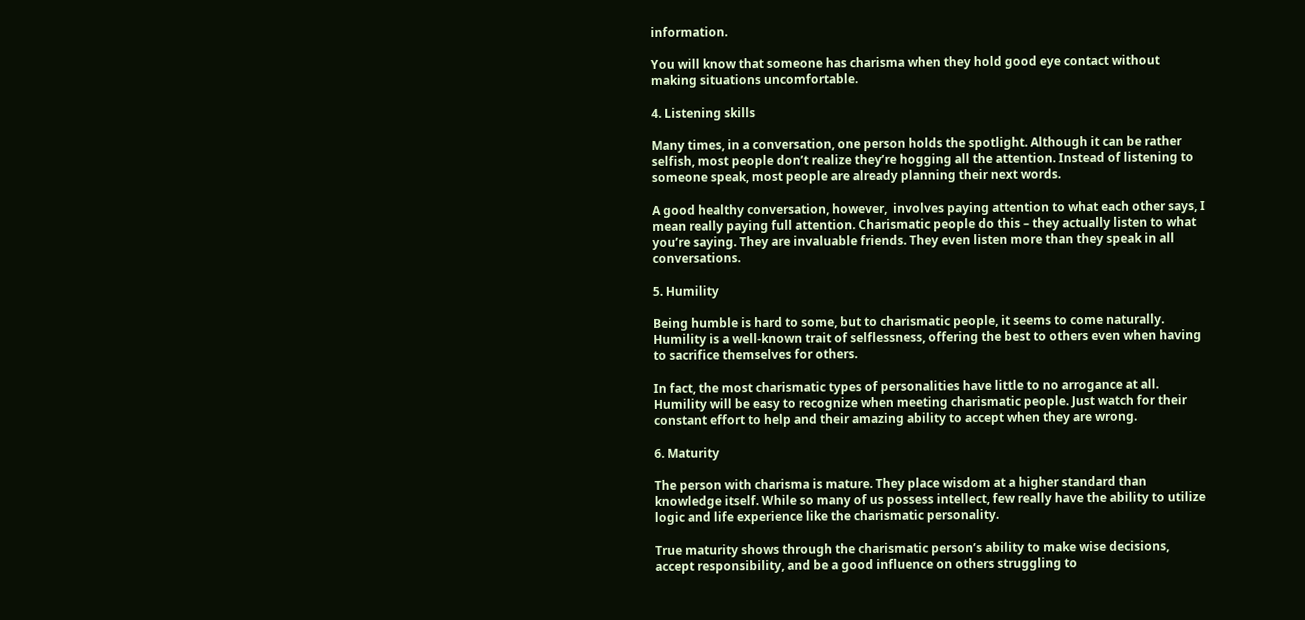information.

You will know that someone has charisma when they hold good eye contact without making situations uncomfortable.

4. Listening skills

Many times, in a conversation, one person holds the spotlight. Although it can be rather selfish, most people don’t realize they’re hogging all the attention. Instead of listening to someone speak, most people are already planning their next words.

A good healthy conversation, however,  involves paying attention to what each other says, I mean really paying full attention. Charismatic people do this – they actually listen to what you’re saying. They are invaluable friends. They even listen more than they speak in all conversations.

5. Humility

Being humble is hard to some, but to charismatic people, it seems to come naturally. Humility is a well-known trait of selflessness, offering the best to others even when having to sacrifice themselves for others.

In fact, the most charismatic types of personalities have little to no arrogance at all. Humility will be easy to recognize when meeting charismatic people. Just watch for their constant effort to help and their amazing ability to accept when they are wrong.

6. Maturity

The person with charisma is mature. They place wisdom at a higher standard than knowledge itself. While so many of us possess intellect, few really have the ability to utilize logic and life experience like the charismatic personality.

True maturity shows through the charismatic person’s ability to make wise decisions, accept responsibility, and be a good influence on others struggling to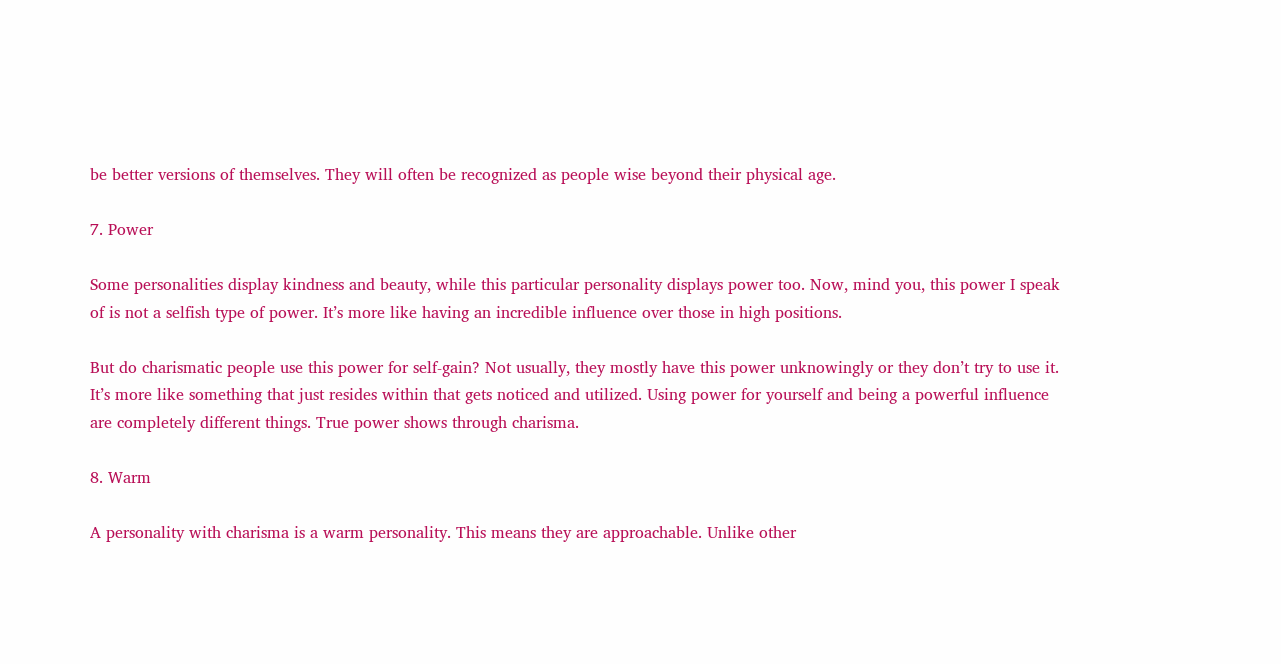be better versions of themselves. They will often be recognized as people wise beyond their physical age.

7. Power

Some personalities display kindness and beauty, while this particular personality displays power too. Now, mind you, this power I speak of is not a selfish type of power. It’s more like having an incredible influence over those in high positions.

But do charismatic people use this power for self-gain? Not usually, they mostly have this power unknowingly or they don’t try to use it. It’s more like something that just resides within that gets noticed and utilized. Using power for yourself and being a powerful influence are completely different things. True power shows through charisma.

8. Warm

A personality with charisma is a warm personality. This means they are approachable. Unlike other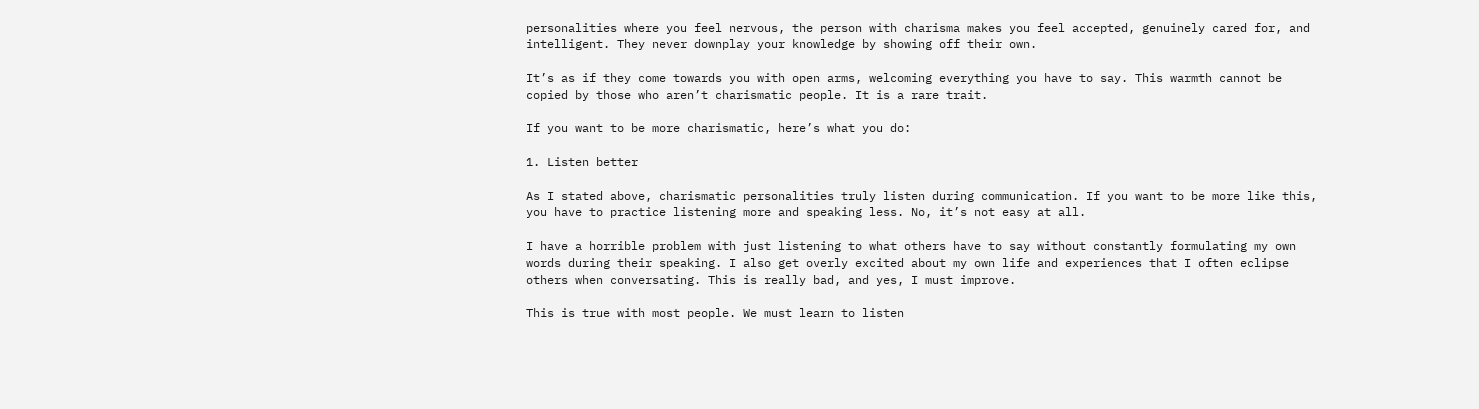personalities where you feel nervous, the person with charisma makes you feel accepted, genuinely cared for, and intelligent. They never downplay your knowledge by showing off their own.

It’s as if they come towards you with open arms, welcoming everything you have to say. This warmth cannot be copied by those who aren’t charismatic people. It is a rare trait.

If you want to be more charismatic, here’s what you do:

1. Listen better

As I stated above, charismatic personalities truly listen during communication. If you want to be more like this, you have to practice listening more and speaking less. No, it’s not easy at all.

I have a horrible problem with just listening to what others have to say without constantly formulating my own words during their speaking. I also get overly excited about my own life and experiences that I often eclipse others when conversating. This is really bad, and yes, I must improve.

This is true with most people. We must learn to listen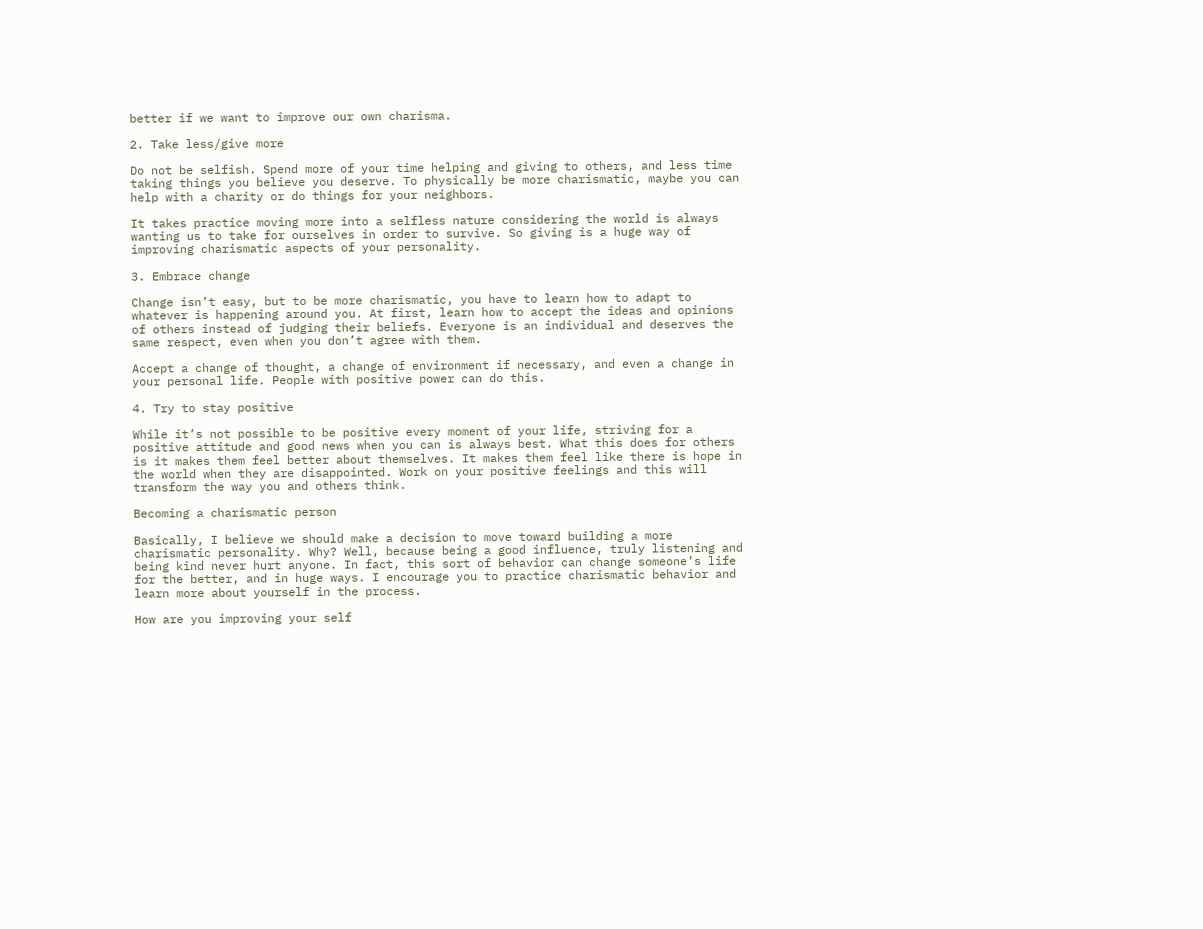better if we want to improve our own charisma.

2. Take less/give more

Do not be selfish. Spend more of your time helping and giving to others, and less time taking things you believe you deserve. To physically be more charismatic, maybe you can help with a charity or do things for your neighbors.

It takes practice moving more into a selfless nature considering the world is always wanting us to take for ourselves in order to survive. So giving is a huge way of improving charismatic aspects of your personality.

3. Embrace change

Change isn’t easy, but to be more charismatic, you have to learn how to adapt to whatever is happening around you. At first, learn how to accept the ideas and opinions of others instead of judging their beliefs. Everyone is an individual and deserves the same respect, even when you don’t agree with them.

Accept a change of thought, a change of environment if necessary, and even a change in your personal life. People with positive power can do this.

4. Try to stay positive

While it’s not possible to be positive every moment of your life, striving for a positive attitude and good news when you can is always best. What this does for others is it makes them feel better about themselves. It makes them feel like there is hope in the world when they are disappointed. Work on your positive feelings and this will transform the way you and others think.

Becoming a charismatic person

Basically, I believe we should make a decision to move toward building a more charismatic personality. Why? Well, because being a good influence, truly listening and being kind never hurt anyone. In fact, this sort of behavior can change someone’s life for the better, and in huge ways. I encourage you to practice charismatic behavior and learn more about yourself in the process.

How are you improving your self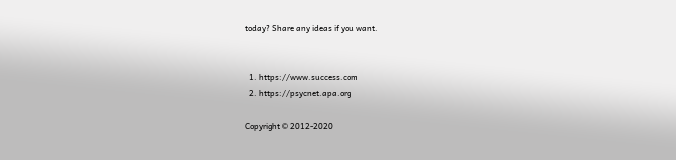today? Share any ideas if you want.


  1. https://www.success.com
  2. https://psycnet.apa.org

Copyright © 2012-2020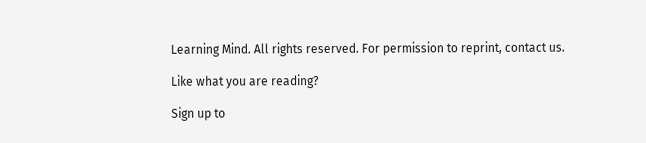Learning Mind. All rights reserved. For permission to reprint, contact us.

Like what you are reading?

Sign up to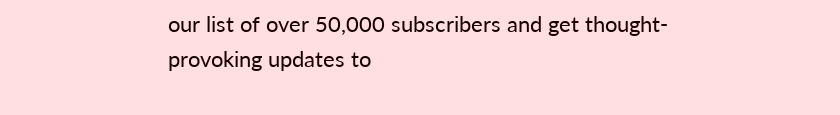our list of over 50,000 subscribers and get thought-provoking updates to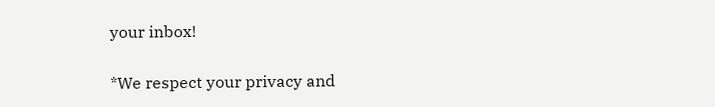your inbox!

*We respect your privacy and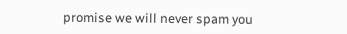promise we will never spam you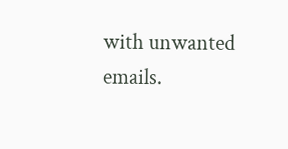with unwanted emails.